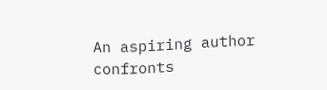An aspiring author confronts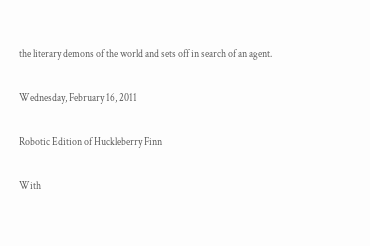the literary demons of the world and sets off in search of an agent.

Wednesday, February 16, 2011

Robotic Edition of Huckleberry Finn

With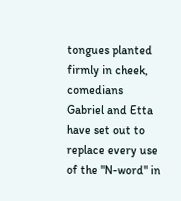tongues planted firmly in cheek, comedians Gabriel and Etta have set out to replace every use of the "N-word" in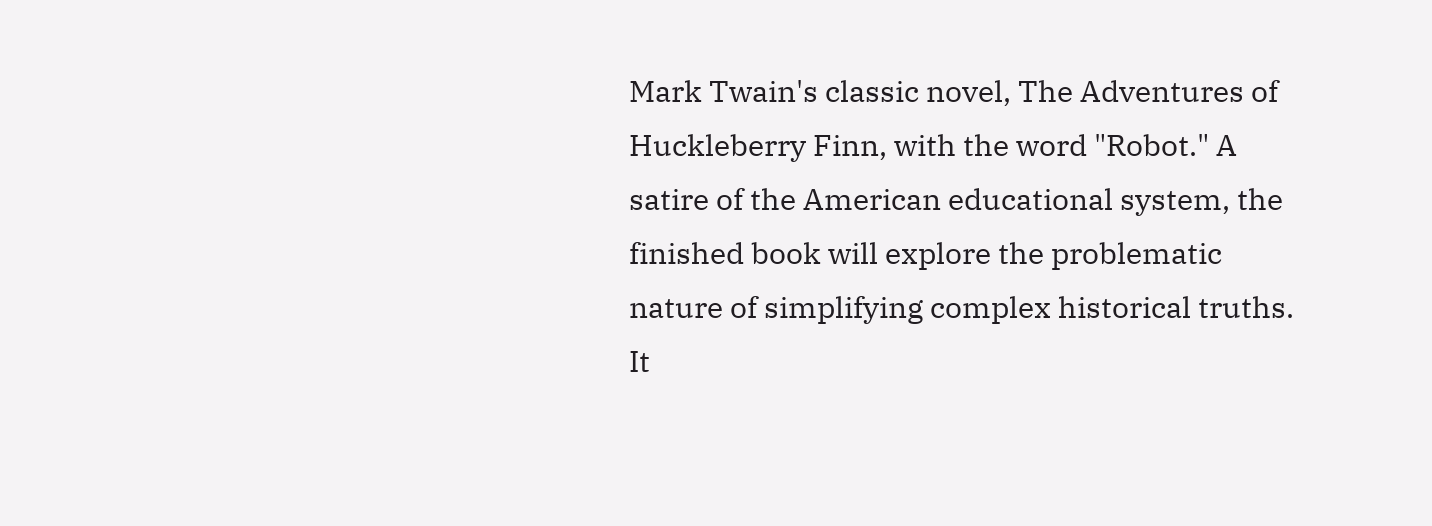Mark Twain's classic novel, The Adventures of Huckleberry Finn, with the word "Robot." A satire of the American educational system, the finished book will explore the problematic nature of simplifying complex historical truths. It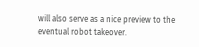will also serve as a nice preview to the eventual robot takeover.